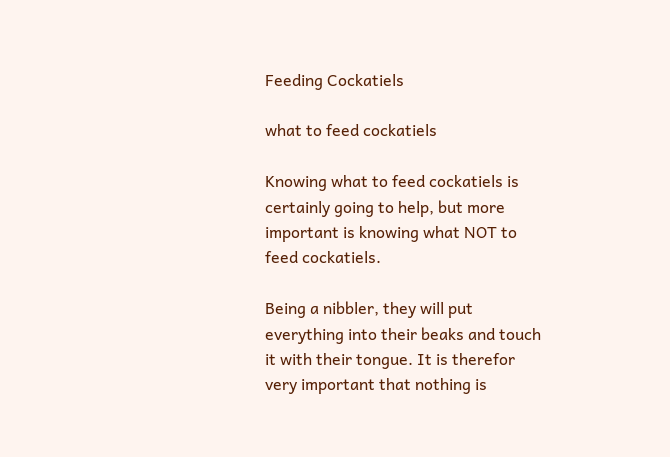Feeding Cockatiels

what to feed cockatiels

Knowing what to feed cockatiels is certainly going to help, but more important is knowing what NOT to feed cockatiels.

Being a nibbler, they will put everything into their beaks and touch it with their tongue. It is therefor very important that nothing is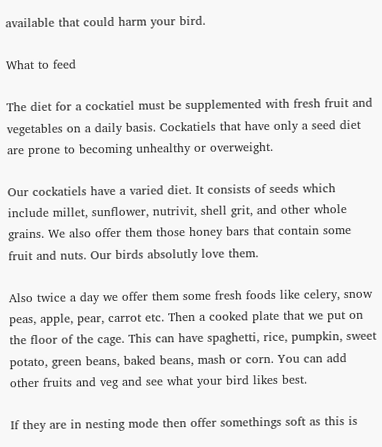available that could harm your bird.

What to feed

The diet for a cockatiel must be supplemented with fresh fruit and vegetables on a daily basis. Cockatiels that have only a seed diet are prone to becoming unhealthy or overweight.

Our cockatiels have a varied diet. It consists of seeds which include millet, sunflower, nutrivit, shell grit, and other whole grains. We also offer them those honey bars that contain some fruit and nuts. Our birds absolutly love them.

Also twice a day we offer them some fresh foods like celery, snow peas, apple, pear, carrot etc. Then a cooked plate that we put on the floor of the cage. This can have spaghetti, rice, pumpkin, sweet potato, green beans, baked beans, mash or corn. You can add other fruits and veg and see what your bird likes best.

If they are in nesting mode then offer somethings soft as this is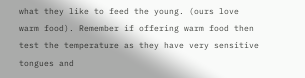what they like to feed the young. (ours love warm food). Remember if offering warm food then test the temperature as they have very sensitive tongues and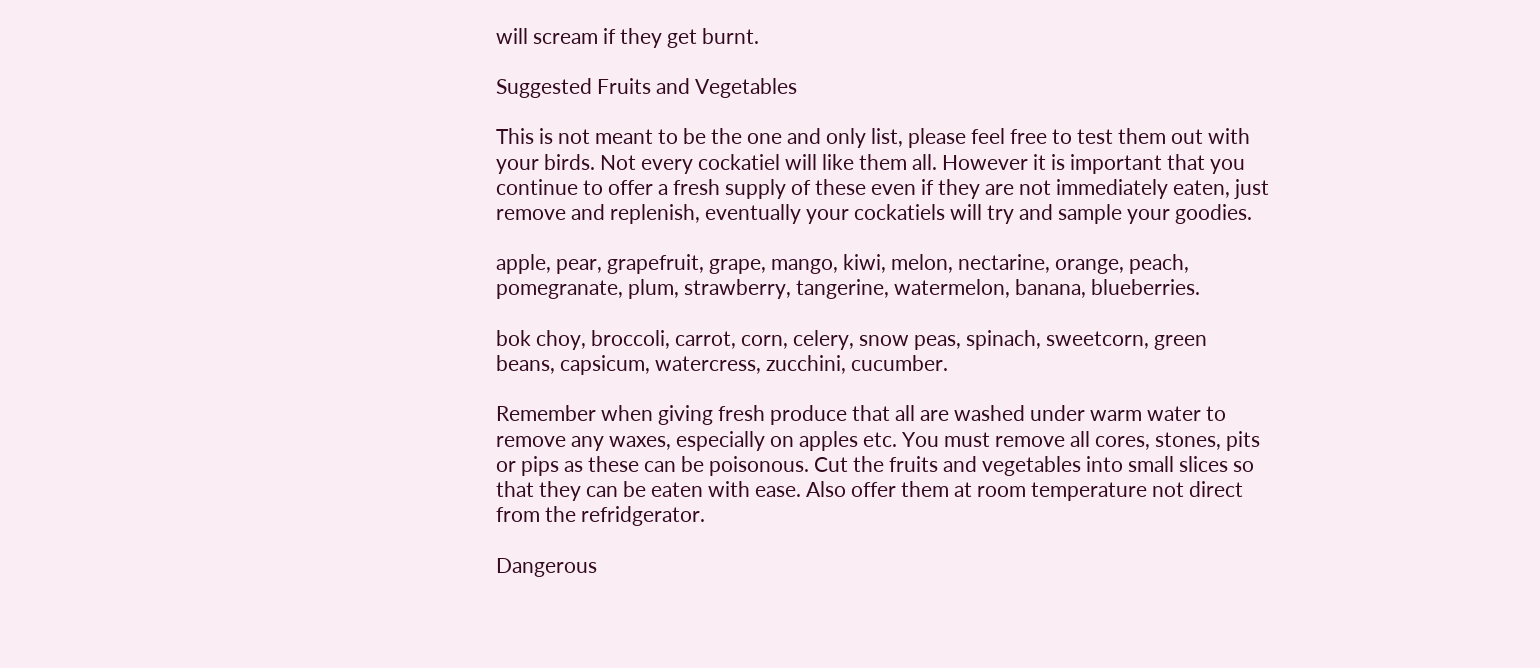will scream if they get burnt.

Suggested Fruits and Vegetables

This is not meant to be the one and only list, please feel free to test them out with your birds. Not every cockatiel will like them all. However it is important that you continue to offer a fresh supply of these even if they are not immediately eaten, just remove and replenish, eventually your cockatiels will try and sample your goodies.

apple, pear, grapefruit, grape, mango, kiwi, melon, nectarine, orange, peach, pomegranate, plum, strawberry, tangerine, watermelon, banana, blueberries.

bok choy, broccoli, carrot, corn, celery, snow peas, spinach, sweetcorn, green beans, capsicum, watercress, zucchini, cucumber.

Remember when giving fresh produce that all are washed under warm water to remove any waxes, especially on apples etc. You must remove all cores, stones, pits or pips as these can be poisonous. Cut the fruits and vegetables into small slices so that they can be eaten with ease. Also offer them at room temperature not direct from the refridgerator.

Dangerous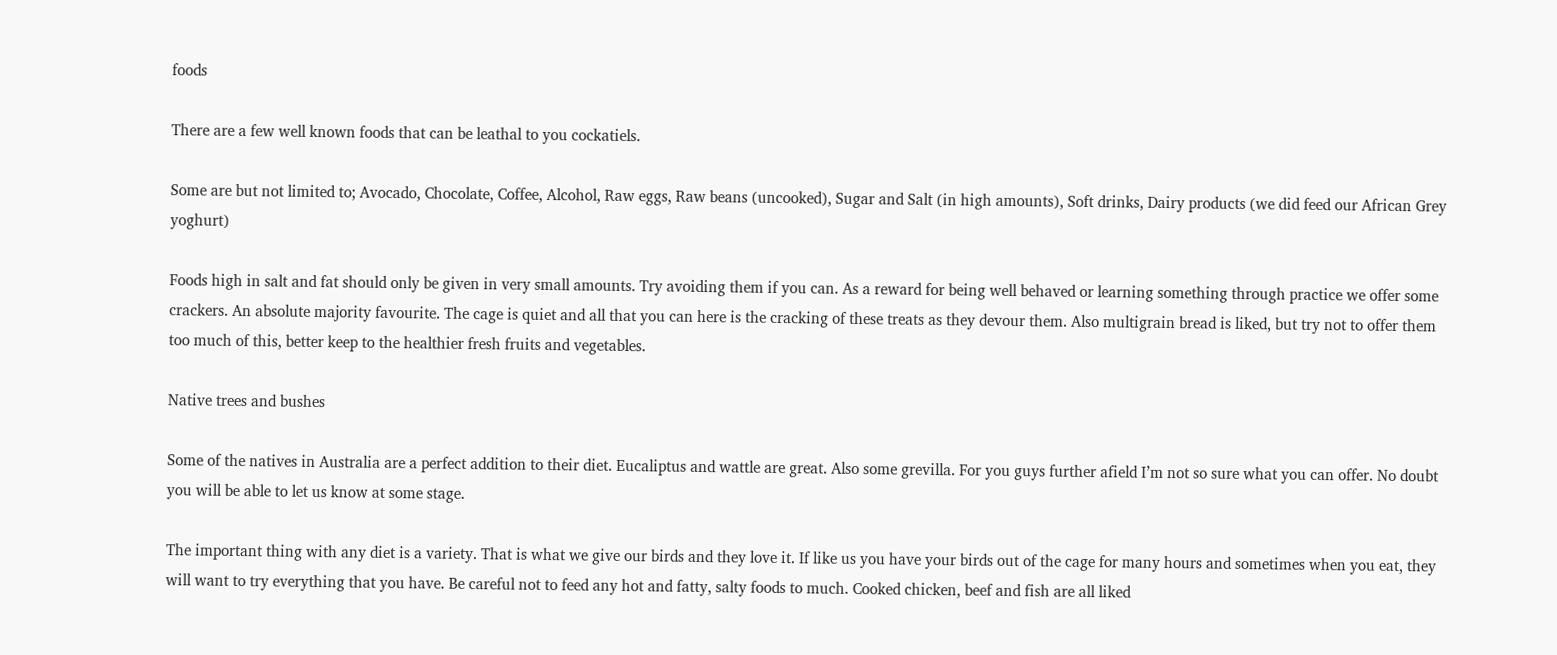foods

There are a few well known foods that can be leathal to you cockatiels.

Some are but not limited to; Avocado, Chocolate, Coffee, Alcohol, Raw eggs, Raw beans (uncooked), Sugar and Salt (in high amounts), Soft drinks, Dairy products (we did feed our African Grey yoghurt)

Foods high in salt and fat should only be given in very small amounts. Try avoiding them if you can. As a reward for being well behaved or learning something through practice we offer some crackers. An absolute majority favourite. The cage is quiet and all that you can here is the cracking of these treats as they devour them. Also multigrain bread is liked, but try not to offer them too much of this, better keep to the healthier fresh fruits and vegetables.

Native trees and bushes

Some of the natives in Australia are a perfect addition to their diet. Eucaliptus and wattle are great. Also some grevilla. For you guys further afield I’m not so sure what you can offer. No doubt you will be able to let us know at some stage.

The important thing with any diet is a variety. That is what we give our birds and they love it. If like us you have your birds out of the cage for many hours and sometimes when you eat, they will want to try everything that you have. Be careful not to feed any hot and fatty, salty foods to much. Cooked chicken, beef and fish are all liked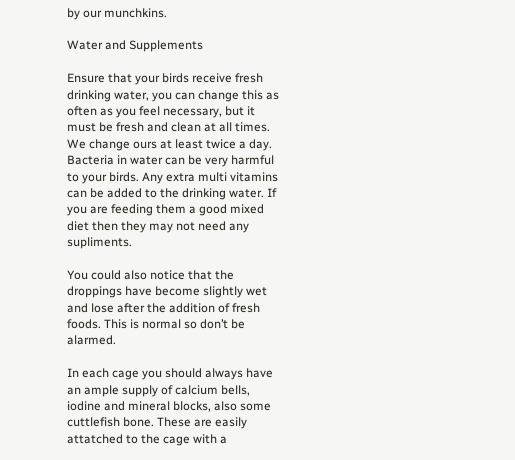by our munchkins.

Water and Supplements

Ensure that your birds receive fresh drinking water, you can change this as often as you feel necessary, but it must be fresh and clean at all times. We change ours at least twice a day. Bacteria in water can be very harmful to your birds. Any extra multi vitamins can be added to the drinking water. If you are feeding them a good mixed diet then they may not need any supliments.

You could also notice that the droppings have become slightly wet and lose after the addition of fresh foods. This is normal so don’t be alarmed.

In each cage you should always have an ample supply of calcium bells, iodine and mineral blocks, also some cuttlefish bone. These are easily attatched to the cage with a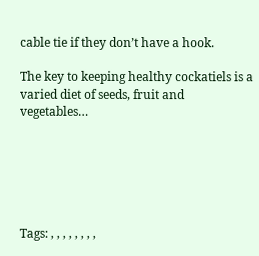cable tie if they don’t have a hook.

The key to keeping healthy cockatiels is a varied diet of seeds, fruit and vegetables…






Tags: , , , , , , , ,